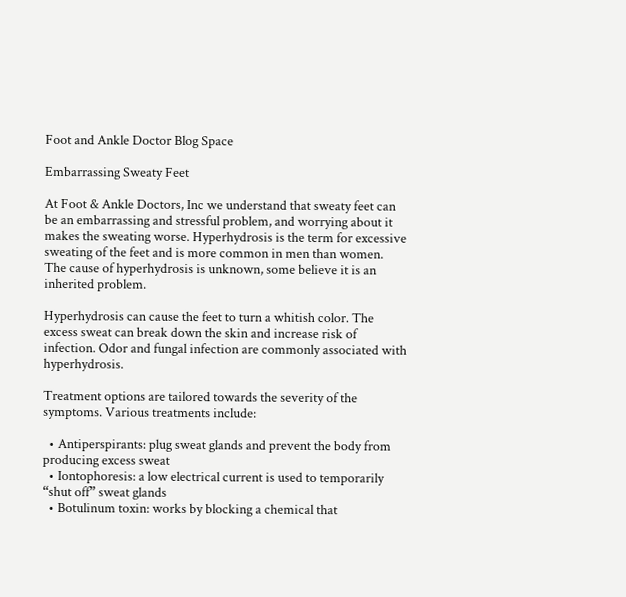Foot and Ankle Doctor Blog Space

Embarrassing Sweaty Feet

At Foot & Ankle Doctors, Inc we understand that sweaty feet can be an embarrassing and stressful problem, and worrying about it makes the sweating worse. Hyperhydrosis is the term for excessive sweating of the feet and is more common in men than women. The cause of hyperhydrosis is unknown, some believe it is an inherited problem.

Hyperhydrosis can cause the feet to turn a whitish color. The excess sweat can break down the skin and increase risk of infection. Odor and fungal infection are commonly associated with hyperhydrosis.

Treatment options are tailored towards the severity of the symptoms. Various treatments include:

  • Antiperspirants: plug sweat glands and prevent the body from producing excess sweat
  • Iontophoresis: a low electrical current is used to temporarily “shut off” sweat glands
  • Botulinum toxin: works by blocking a chemical that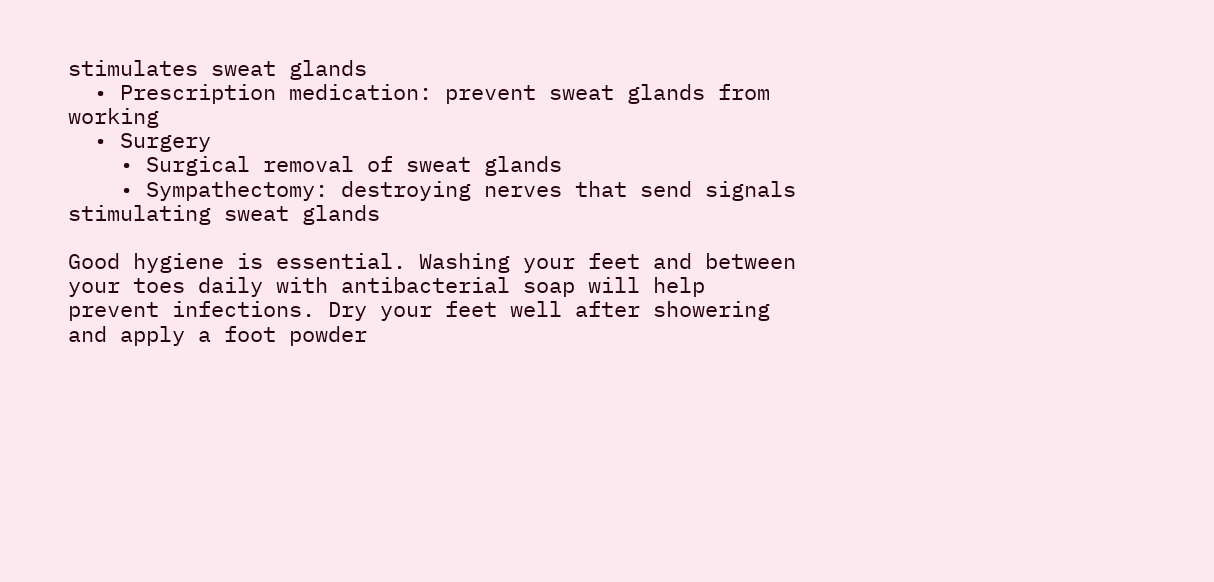stimulates sweat glands
  • Prescription medication: prevent sweat glands from working
  • Surgery
    • Surgical removal of sweat glands
    • Sympathectomy: destroying nerves that send signals stimulating sweat glands

Good hygiene is essential. Washing your feet and between your toes daily with antibacterial soap will help prevent infections. Dry your feet well after showering and apply a foot powder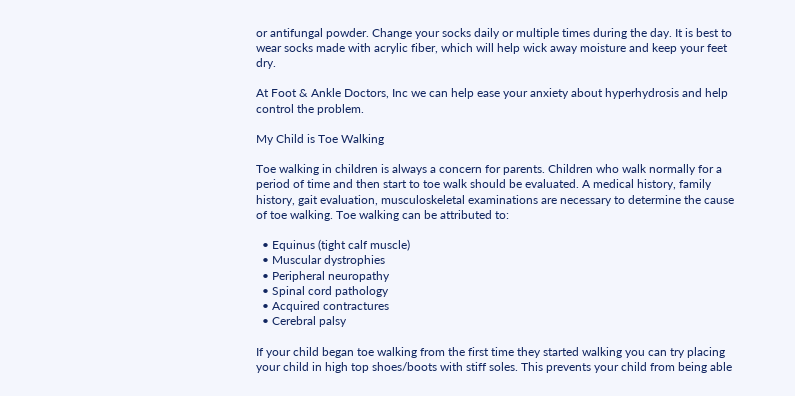or antifungal powder. Change your socks daily or multiple times during the day. It is best to wear socks made with acrylic fiber, which will help wick away moisture and keep your feet dry.

At Foot & Ankle Doctors, Inc we can help ease your anxiety about hyperhydrosis and help control the problem.

My Child is Toe Walking

Toe walking in children is always a concern for parents. Children who walk normally for a period of time and then start to toe walk should be evaluated. A medical history, family history, gait evaluation, musculoskeletal examinations are necessary to determine the cause of toe walking. Toe walking can be attributed to:

  • Equinus (tight calf muscle)
  • Muscular dystrophies
  • Peripheral neuropathy
  • Spinal cord pathology
  • Acquired contractures
  • Cerebral palsy

If your child began toe walking from the first time they started walking you can try placing your child in high top shoes/boots with stiff soles. This prevents your child from being able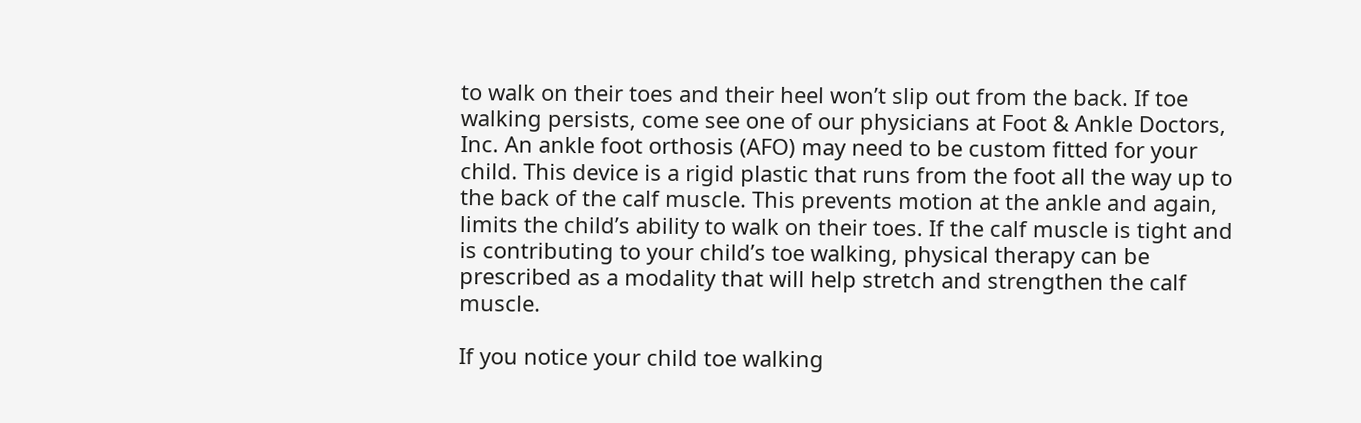to walk on their toes and their heel won’t slip out from the back. If toe walking persists, come see one of our physicians at Foot & Ankle Doctors, Inc. An ankle foot orthosis (AFO) may need to be custom fitted for your child. This device is a rigid plastic that runs from the foot all the way up to the back of the calf muscle. This prevents motion at the ankle and again, limits the child’s ability to walk on their toes. If the calf muscle is tight and is contributing to your child’s toe walking, physical therapy can be prescribed as a modality that will help stretch and strengthen the calf muscle.

If you notice your child toe walking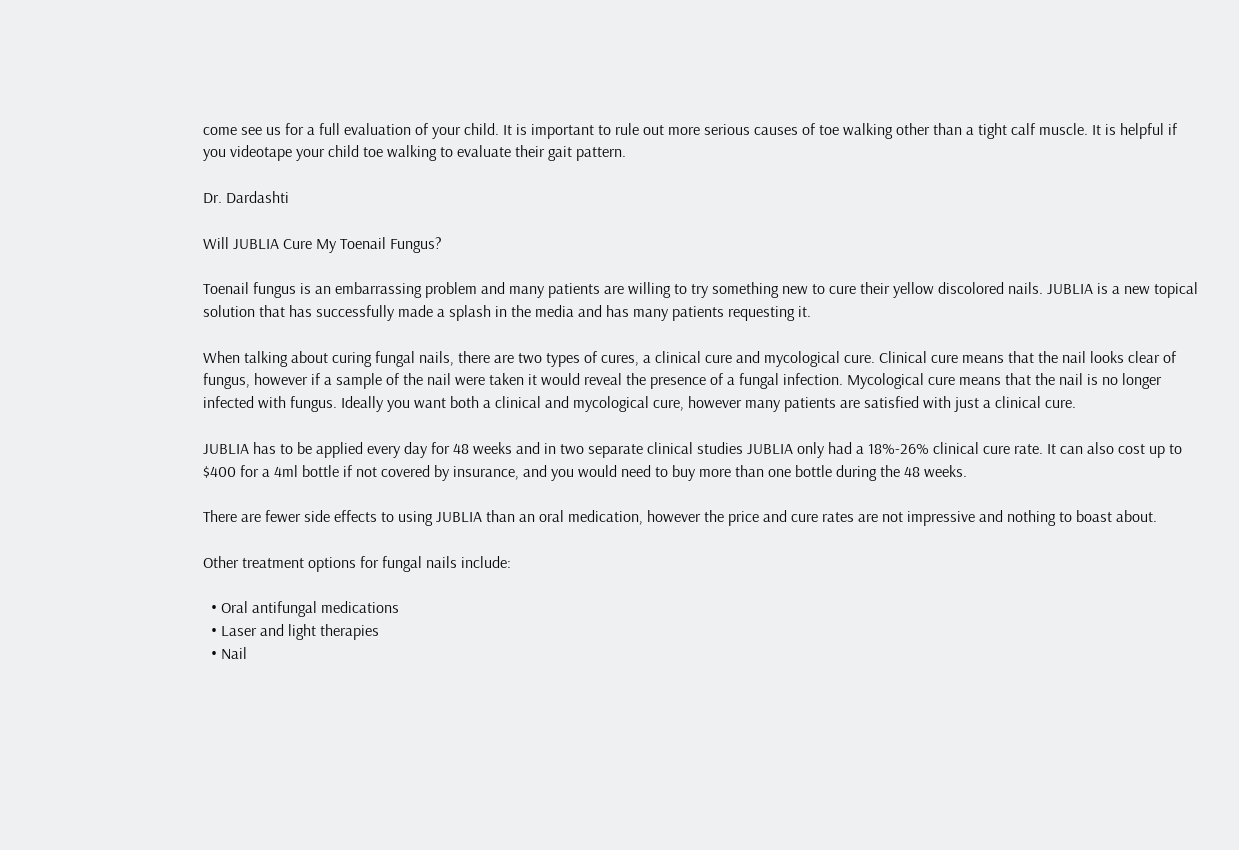come see us for a full evaluation of your child. It is important to rule out more serious causes of toe walking other than a tight calf muscle. It is helpful if you videotape your child toe walking to evaluate their gait pattern.

Dr. Dardashti

Will JUBLIA Cure My Toenail Fungus?

Toenail fungus is an embarrassing problem and many patients are willing to try something new to cure their yellow discolored nails. JUBLIA is a new topical solution that has successfully made a splash in the media and has many patients requesting it.

When talking about curing fungal nails, there are two types of cures, a clinical cure and mycological cure. Clinical cure means that the nail looks clear of fungus, however if a sample of the nail were taken it would reveal the presence of a fungal infection. Mycological cure means that the nail is no longer infected with fungus. Ideally you want both a clinical and mycological cure, however many patients are satisfied with just a clinical cure.

JUBLIA has to be applied every day for 48 weeks and in two separate clinical studies JUBLIA only had a 18%-26% clinical cure rate. It can also cost up to $400 for a 4ml bottle if not covered by insurance, and you would need to buy more than one bottle during the 48 weeks.

There are fewer side effects to using JUBLIA than an oral medication, however the price and cure rates are not impressive and nothing to boast about.

Other treatment options for fungal nails include:

  • Oral antifungal medications
  • Laser and light therapies
  • Nail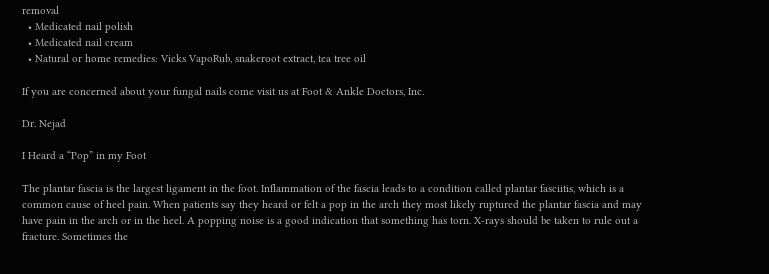removal
  • Medicated nail polish
  • Medicated nail cream
  • Natural or home remedies: Vicks VapoRub, snakeroot extract, tea tree oil

If you are concerned about your fungal nails come visit us at Foot & Ankle Doctors, Inc.

Dr. Nejad

I Heard a “Pop” in my Foot

The plantar fascia is the largest ligament in the foot. Inflammation of the fascia leads to a condition called plantar fasciitis, which is a common cause of heel pain. When patients say they heard or felt a pop in the arch they most likely ruptured the plantar fascia and may have pain in the arch or in the heel. A popping noise is a good indication that something has torn. X-rays should be taken to rule out a fracture. Sometimes the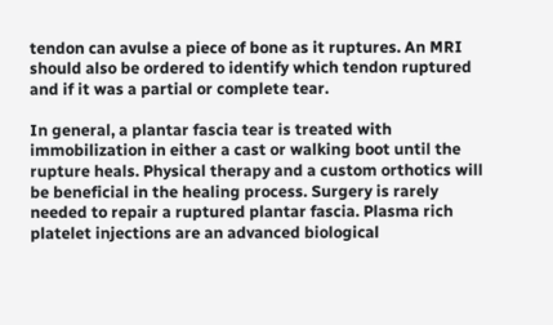tendon can avulse a piece of bone as it ruptures. An MRI should also be ordered to identify which tendon ruptured and if it was a partial or complete tear.

In general, a plantar fascia tear is treated with immobilization in either a cast or walking boot until the rupture heals. Physical therapy and a custom orthotics will be beneficial in the healing process. Surgery is rarely needed to repair a ruptured plantar fascia. Plasma rich platelet injections are an advanced biological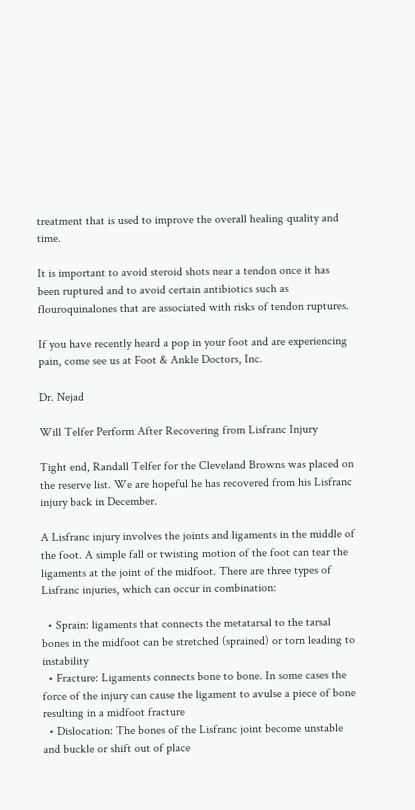treatment that is used to improve the overall healing quality and time.

It is important to avoid steroid shots near a tendon once it has been ruptured and to avoid certain antibiotics such as flouroquinalones that are associated with risks of tendon ruptures.

If you have recently heard a pop in your foot and are experiencing pain, come see us at Foot & Ankle Doctors, Inc.

Dr. Nejad

Will Telfer Perform After Recovering from Lisfranc Injury

Tight end, Randall Telfer for the Cleveland Browns was placed on the reserve list. We are hopeful he has recovered from his Lisfranc injury back in December.

A Lisfranc injury involves the joints and ligaments in the middle of the foot. A simple fall or twisting motion of the foot can tear the ligaments at the joint of the midfoot. There are three types of Lisfranc injuries, which can occur in combination:

  • Sprain: ligaments that connects the metatarsal to the tarsal bones in the midfoot can be stretched (sprained) or torn leading to instability
  • Fracture: Ligaments connects bone to bone. In some cases the force of the injury can cause the ligament to avulse a piece of bone resulting in a midfoot fracture
  • Dislocation: The bones of the Lisfranc joint become unstable and buckle or shift out of place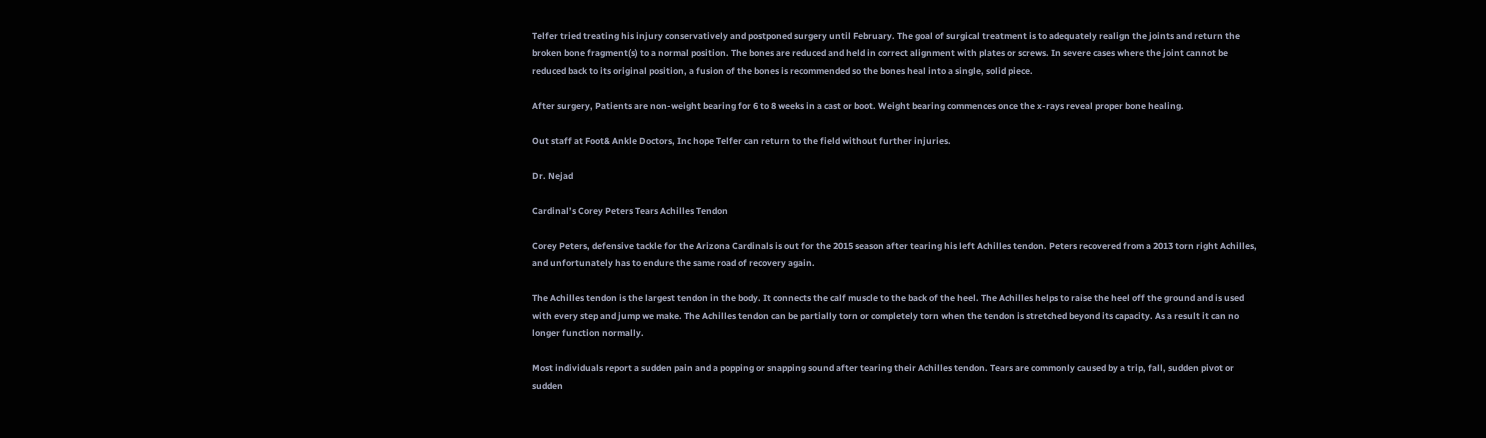Telfer tried treating his injury conservatively and postponed surgery until February. The goal of surgical treatment is to adequately realign the joints and return the broken bone fragment(s) to a normal position. The bones are reduced and held in correct alignment with plates or screws. In severe cases where the joint cannot be reduced back to its original position, a fusion of the bones is recommended so the bones heal into a single, solid piece.

After surgery, Patients are non-weight bearing for 6 to 8 weeks in a cast or boot. Weight bearing commences once the x-rays reveal proper bone healing.

Out staff at Foot& Ankle Doctors, Inc hope Telfer can return to the field without further injuries.

Dr. Nejad

Cardinal’s Corey Peters Tears Achilles Tendon

Corey Peters, defensive tackle for the Arizona Cardinals is out for the 2015 season after tearing his left Achilles tendon. Peters recovered from a 2013 torn right Achilles, and unfortunately has to endure the same road of recovery again.

The Achilles tendon is the largest tendon in the body. It connects the calf muscle to the back of the heel. The Achilles helps to raise the heel off the ground and is used with every step and jump we make. The Achilles tendon can be partially torn or completely torn when the tendon is stretched beyond its capacity. As a result it can no longer function normally.

Most individuals report a sudden pain and a popping or snapping sound after tearing their Achilles tendon. Tears are commonly caused by a trip, fall, sudden pivot or sudden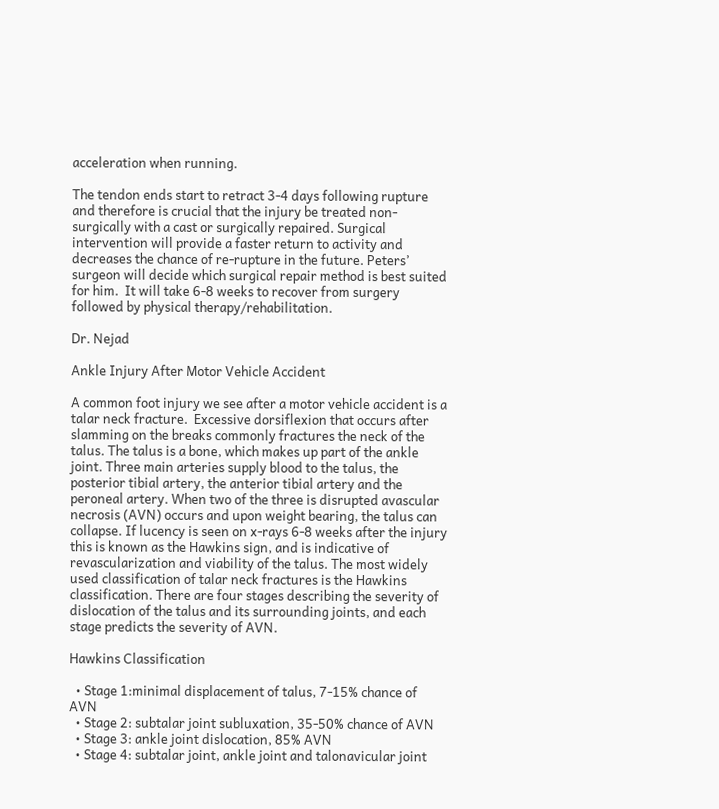acceleration when running.

The tendon ends start to retract 3-4 days following rupture and therefore is crucial that the injury be treated non-surgically with a cast or surgically repaired. Surgical intervention will provide a faster return to activity and decreases the chance of re-rupture in the future. Peters’ surgeon will decide which surgical repair method is best suited for him.  It will take 6-8 weeks to recover from surgery followed by physical therapy/rehabilitation.

Dr. Nejad

Ankle Injury After Motor Vehicle Accident

A common foot injury we see after a motor vehicle accident is a talar neck fracture.  Excessive dorsiflexion that occurs after slamming on the breaks commonly fractures the neck of the talus. The talus is a bone, which makes up part of the ankle joint. Three main arteries supply blood to the talus, the posterior tibial artery, the anterior tibial artery and the peroneal artery. When two of the three is disrupted avascular necrosis (AVN) occurs and upon weight bearing, the talus can collapse. If lucency is seen on x-rays 6-8 weeks after the injury this is known as the Hawkins sign, and is indicative of revascularization and viability of the talus. The most widely used classification of talar neck fractures is the Hawkins classification. There are four stages describing the severity of dislocation of the talus and its surrounding joints, and each stage predicts the severity of AVN.

Hawkins Classification

  • Stage 1:minimal displacement of talus, 7-15% chance of AVN
  • Stage 2: subtalar joint subluxation, 35-50% chance of AVN
  • Stage 3: ankle joint dislocation, 85% AVN
  • Stage 4: subtalar joint, ankle joint and talonavicular joint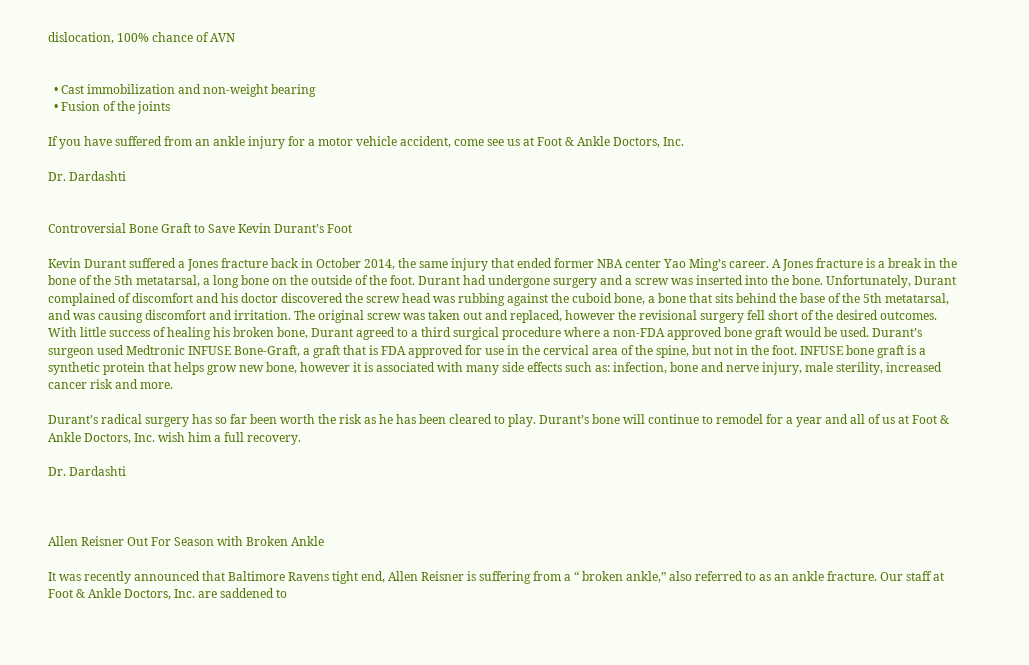dislocation, 100% chance of AVN


  • Cast immobilization and non-weight bearing
  • Fusion of the joints

If you have suffered from an ankle injury for a motor vehicle accident, come see us at Foot & Ankle Doctors, Inc.

Dr. Dardashti


Controversial Bone Graft to Save Kevin Durant’s Foot

Kevin Durant suffered a Jones fracture back in October 2014, the same injury that ended former NBA center Yao Ming’s career. A Jones fracture is a break in the bone of the 5th metatarsal, a long bone on the outside of the foot. Durant had undergone surgery and a screw was inserted into the bone. Unfortunately, Durant complained of discomfort and his doctor discovered the screw head was rubbing against the cuboid bone, a bone that sits behind the base of the 5th metatarsal, and was causing discomfort and irritation. The original screw was taken out and replaced, however the revisional surgery fell short of the desired outcomes. With little success of healing his broken bone, Durant agreed to a third surgical procedure where a non-FDA approved bone graft would be used. Durant’s surgeon used Medtronic INFUSE Bone-Graft, a graft that is FDA approved for use in the cervical area of the spine, but not in the foot. INFUSE bone graft is a synthetic protein that helps grow new bone, however it is associated with many side effects such as: infection, bone and nerve injury, male sterility, increased cancer risk and more.

Durant’s radical surgery has so far been worth the risk as he has been cleared to play. Durant’s bone will continue to remodel for a year and all of us at Foot & Ankle Doctors, Inc. wish him a full recovery.

Dr. Dardashti



Allen Reisner Out For Season with Broken Ankle

It was recently announced that Baltimore Ravens tight end, Allen Reisner is suffering from a “ broken ankle,” also referred to as an ankle fracture. Our staff at Foot & Ankle Doctors, Inc. are saddened to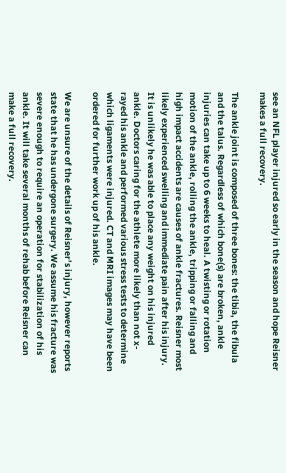see an NFL player injured so early in the season and hope Reisner makes a full recovery.

The ankle joint is composed of three bones: the tibia, the fibula and the talus. Regardless of which bone(s) are broken, ankle injuries can take up to 6 weeks to heal. A twisting or rotation motion of the ankle, rolling the ankle, tripping or falling and high impact accidents are causes of ankle fractures. Reisner most likely experienced swelling and immediate pain after his injury. It is unlikely he was able to place any weight on his injured ankle. Doctors caring for the athlete more likely than not x-rayed his ankle and performed various stress tests to determine which ligaments were injured. CT and MRI images may have been ordered for further work up of his ankle.

We are unsure of the details of Reisner’s injury, however reports state that he has undergone surgery. We assume his fracture was severe enough to require an operation for stabilization of his ankle. It will take several months of rehab before Reisner can make a full recovery.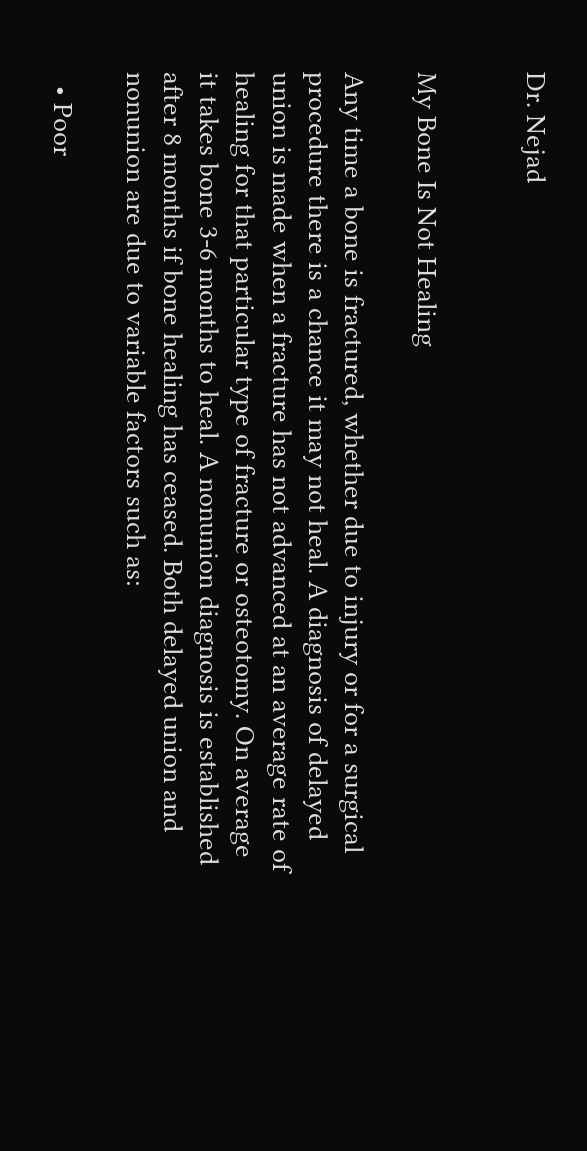Dr. Nejad


My Bone Is Not Healing

Any time a bone is fractured, whether due to injury or for a surgical procedure there is a chance it may not heal. A diagnosis of delayed union is made when a fracture has not advanced at an average rate of healing for that particular type of fracture or osteotomy. On average it takes bone 3-6 months to heal. A nonunion diagnosis is established after 8 months if bone healing has ceased. Both delayed union and nonunion are due to variable factors such as:

  • Poor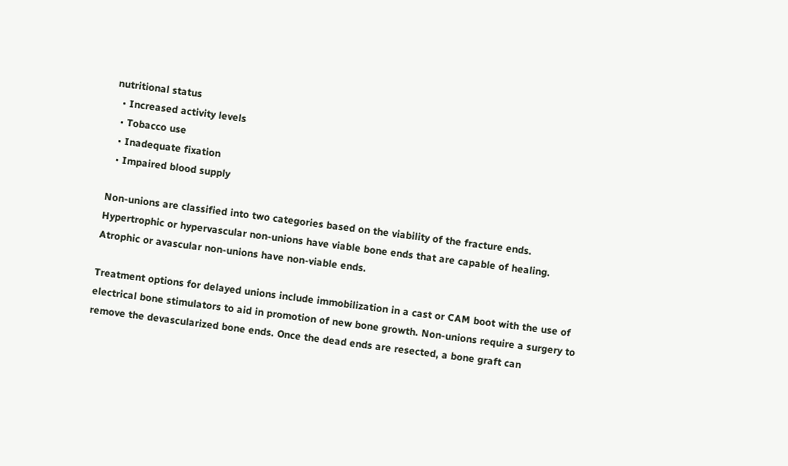nutritional status
  • Increased activity levels
  • Tobacco use
  • Inadequate fixation
  • Impaired blood supply

Non-unions are classified into two categories based on the viability of the fracture ends. Hypertrophic or hypervascular non-unions have viable bone ends that are capable of healing. Atrophic or avascular non-unions have non-viable ends.

Treatment options for delayed unions include immobilization in a cast or CAM boot with the use of electrical bone stimulators to aid in promotion of new bone growth. Non-unions require a surgery to remove the devascularized bone ends. Once the dead ends are resected, a bone graft can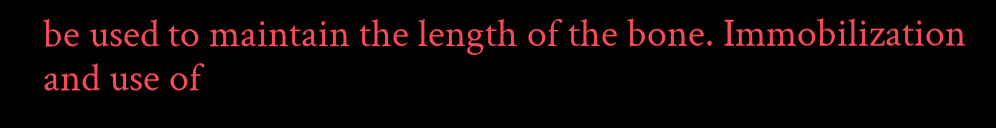be used to maintain the length of the bone. Immobilization and use of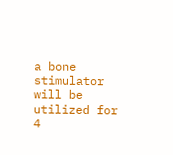a bone stimulator will be utilized for 4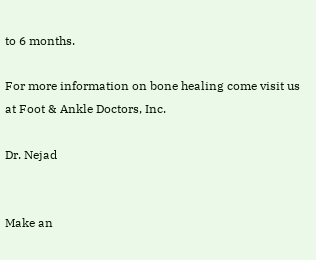to 6 months.

For more information on bone healing come visit us at Foot & Ankle Doctors, Inc.

Dr. Nejad


Make an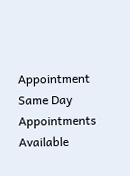Appointment Same Day Appointments Available